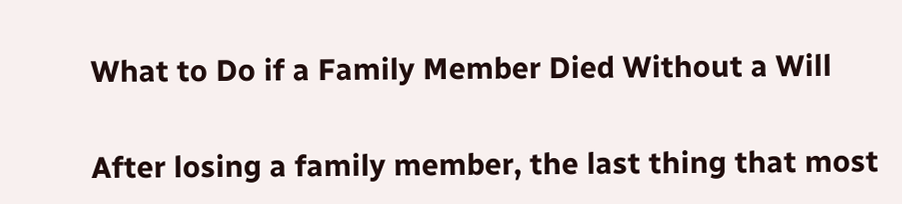What to Do if a Family Member Died Without a Will

After losing a family member, the last thing that most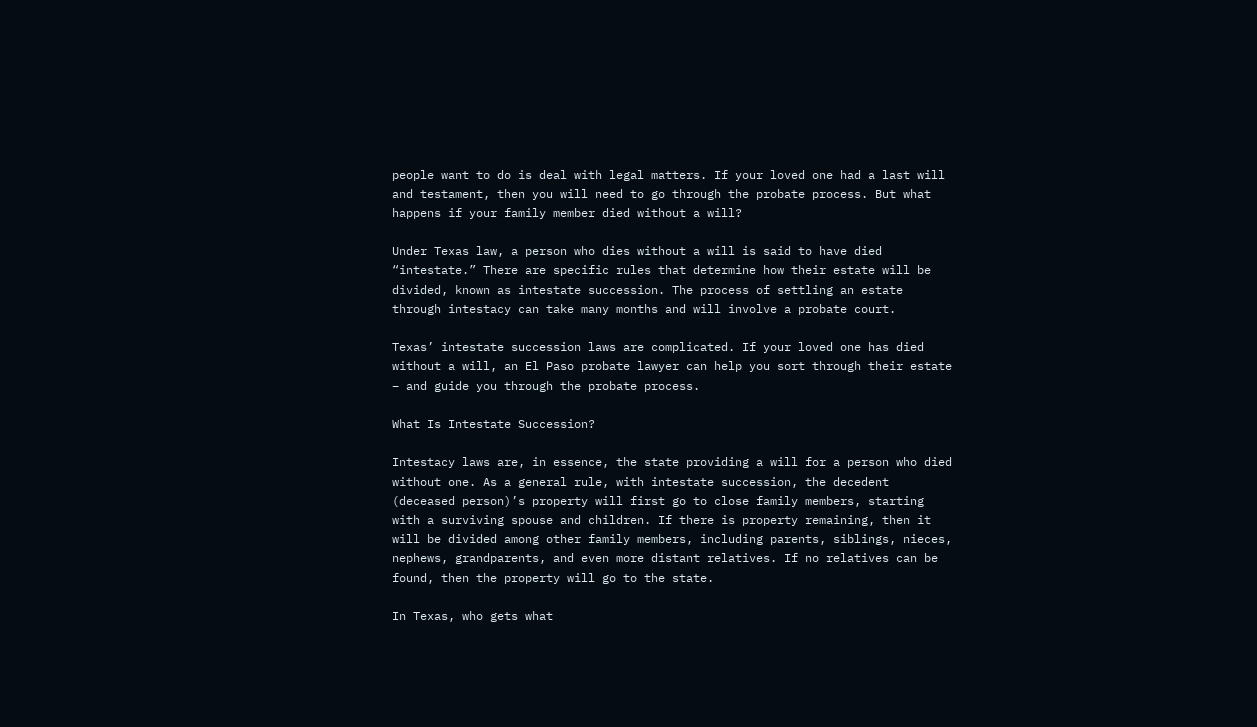people want to do is deal with legal matters. If your loved one had a last will and testament, then you will need to go through the probate process. But what happens if your family member died without a will?

Under Texas law, a person who dies without a will is said to have died “intestate.” There are specific rules that determine how their estate will be divided, known as intestate succession. The process of settling an estate through intestacy can take many months and will involve a probate court.

Texas’ intestate succession laws are complicated. If your loved one has died without a will, an El Paso probate lawyer can help you sort through their estate – and guide you through the probate process.

What Is Intestate Succession?

Intestacy laws are, in essence, the state providing a will for a person who died without one. As a general rule, with intestate succession, the decedent (deceased person)’s property will first go to close family members, starting with a surviving spouse and children. If there is property remaining, then it will be divided among other family members, including parents, siblings, nieces, nephews, grandparents, and even more distant relatives. If no relatives can be found, then the property will go to the state.

In Texas, who gets what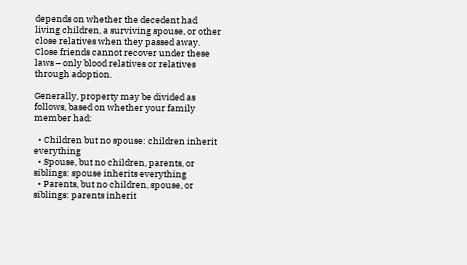depends on whether the decedent had living children, a surviving spouse, or other close relatives when they passed away.  Close friends cannot recover under these laws – only blood relatives or relatives through adoption.

Generally, property may be divided as follows, based on whether your family member had:

  • Children but no spouse: children inherit everything
  • Spouse, but no children, parents, or siblings: spouse inherits everything
  • Parents, but no children, spouse, or siblings: parents inherit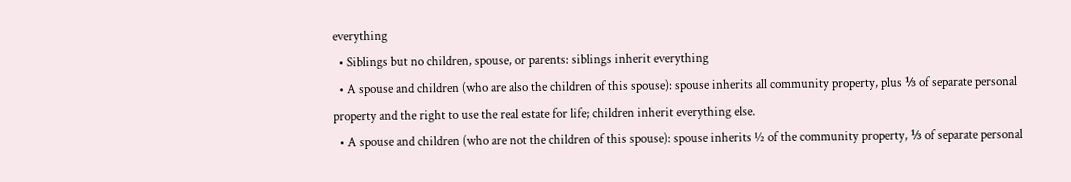everything
  • Siblings but no children, spouse, or parents: siblings inherit everything
  • A spouse and children (who are also the children of this spouse): spouse inherits all community property, plus ⅓ of separate personal property and the right to use the real estate for life; children inherit everything else.
  • A spouse and children (who are not the children of this spouse): spouse inherits ½ of the community property, ⅓ of separate personal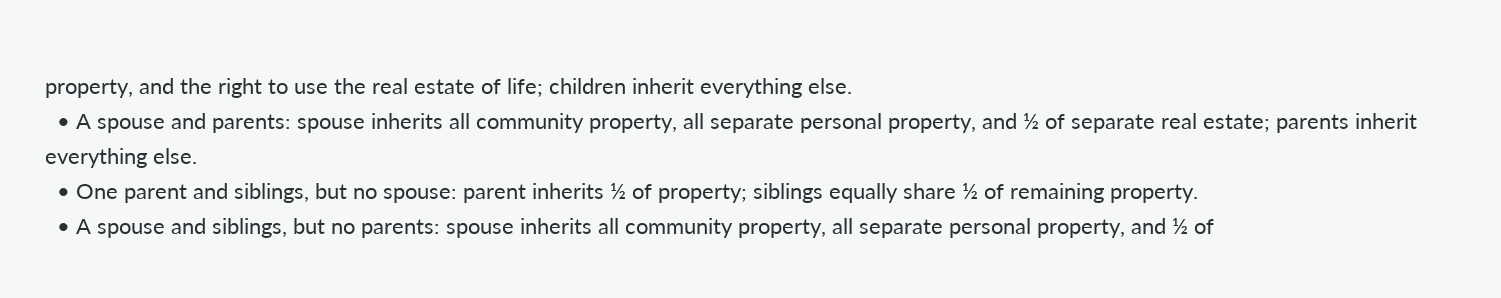property, and the right to use the real estate of life; children inherit everything else.
  • A spouse and parents: spouse inherits all community property, all separate personal property, and ½ of separate real estate; parents inherit everything else.
  • One parent and siblings, but no spouse: parent inherits ½ of property; siblings equally share ½ of remaining property.
  • A spouse and siblings, but no parents: spouse inherits all community property, all separate personal property, and ½ of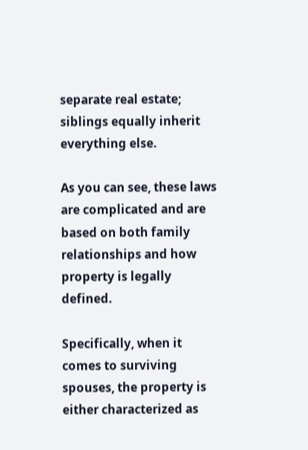separate real estate; siblings equally inherit everything else.

As you can see, these laws are complicated and are based on both family relationships and how property is legally defined.

Specifically, when it comes to surviving spouses, the property is either characterized as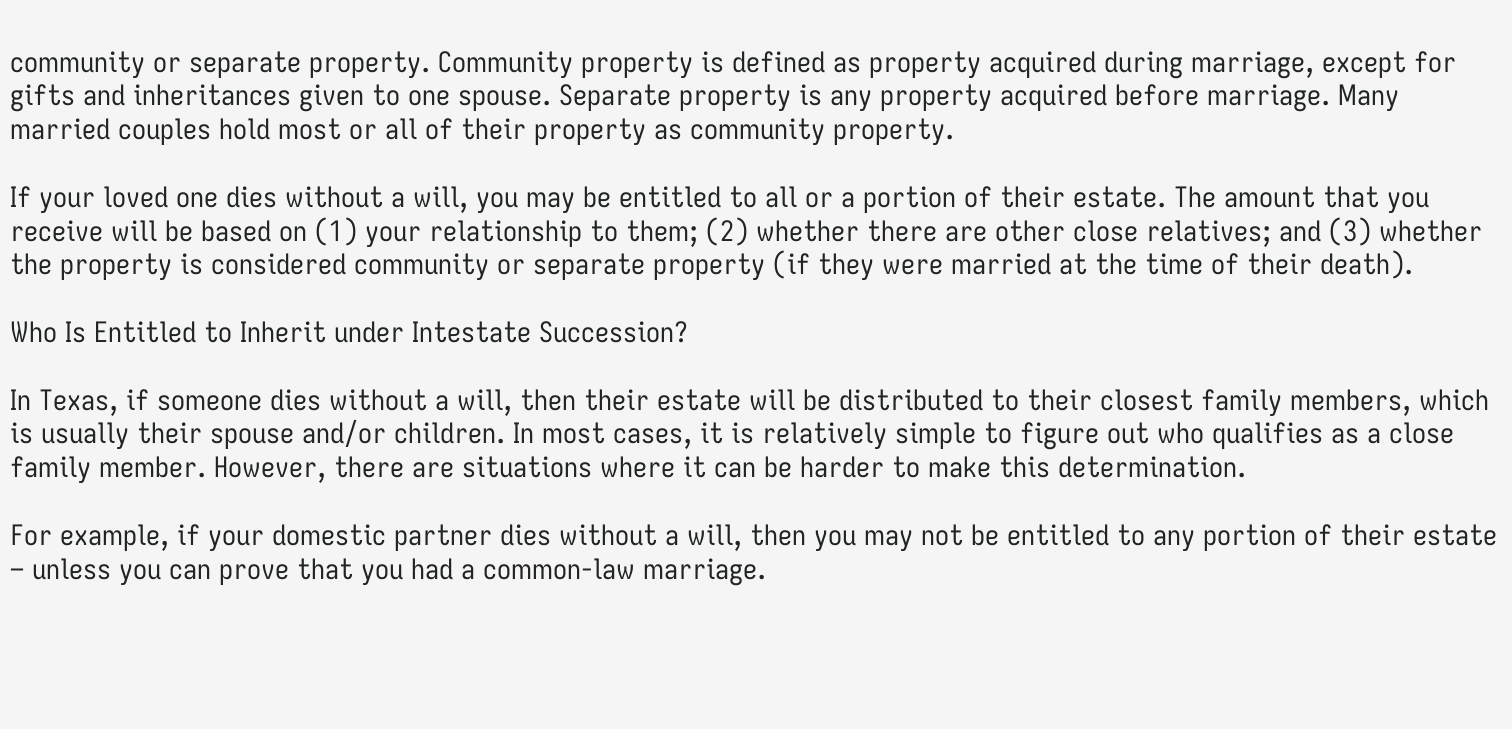community or separate property. Community property is defined as property acquired during marriage, except for gifts and inheritances given to one spouse. Separate property is any property acquired before marriage. Many married couples hold most or all of their property as community property.

If your loved one dies without a will, you may be entitled to all or a portion of their estate. The amount that you receive will be based on (1) your relationship to them; (2) whether there are other close relatives; and (3) whether the property is considered community or separate property (if they were married at the time of their death).

Who Is Entitled to Inherit under Intestate Succession?

In Texas, if someone dies without a will, then their estate will be distributed to their closest family members, which is usually their spouse and/or children. In most cases, it is relatively simple to figure out who qualifies as a close family member. However, there are situations where it can be harder to make this determination.

For example, if your domestic partner dies without a will, then you may not be entitled to any portion of their estate – unless you can prove that you had a common-law marriage.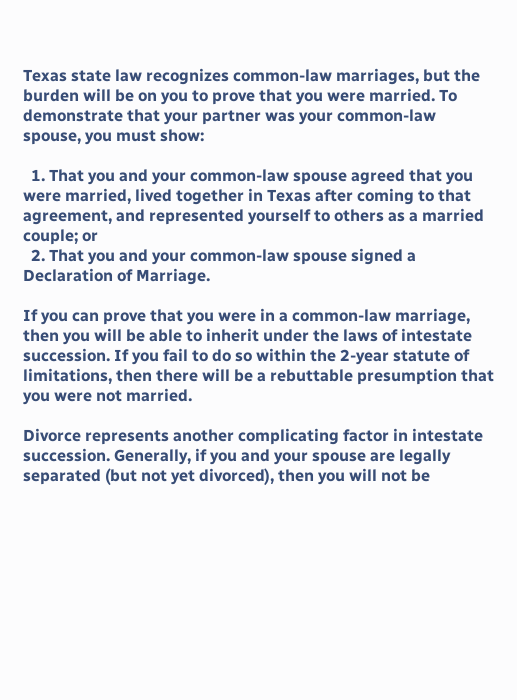Texas state law recognizes common-law marriages, but the burden will be on you to prove that you were married. To demonstrate that your partner was your common-law spouse, you must show:

  1. That you and your common-law spouse agreed that you were married, lived together in Texas after coming to that agreement, and represented yourself to others as a married couple; or
  2. That you and your common-law spouse signed a Declaration of Marriage.

If you can prove that you were in a common-law marriage, then you will be able to inherit under the laws of intestate succession. If you fail to do so within the 2-year statute of limitations, then there will be a rebuttable presumption that you were not married.

Divorce represents another complicating factor in intestate succession. Generally, if you and your spouse are legally separated (but not yet divorced), then you will not be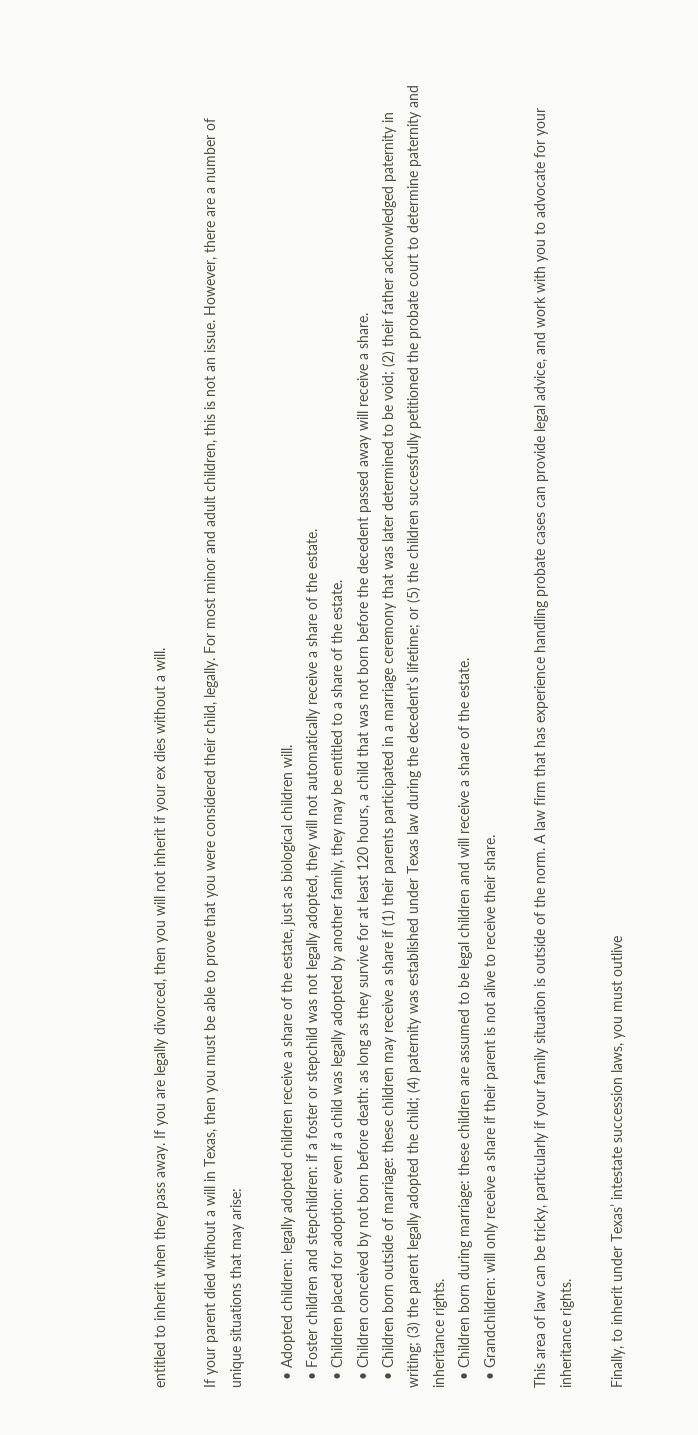entitled to inherit when they pass away. If you are legally divorced, then you will not inherit if your ex dies without a will.

If your parent died without a will in Texas, then you must be able to prove that you were considered their child, legally. For most minor and adult children, this is not an issue. However, there are a number of unique situations that may arise:

  • Adopted children: legally adopted children receive a share of the estate, just as biological children will.
  • Foster children and stepchildren: if a foster or stepchild was not legally adopted, they will not automatically receive a share of the estate.
  • Children placed for adoption: even if a child was legally adopted by another family, they may be entitled to a share of the estate.
  • Children conceived by not born before death: as long as they survive for at least 120 hours, a child that was not born before the decedent passed away will receive a share.
  • Children born outside of marriage: these children may receive a share if (1) their parents participated in a marriage ceremony that was later determined to be void; (2) their father acknowledged paternity in writing; (3) the parent legally adopted the child; (4) paternity was established under Texas law during the decedent’s lifetime; or (5) the children successfully petitioned the probate court to determine paternity and inheritance rights.
  • Children born during marriage: these children are assumed to be legal children and will receive a share of the estate.
  • Grandchildren: will only receive a share if their parent is not alive to receive their share.

This area of law can be tricky, particularly if your family situation is outside of the norm. A law firm that has experience handling probate cases can provide legal advice, and work with you to advocate for your inheritance rights.

Finally, to inherit under Texas’ intestate succession laws, you must outlive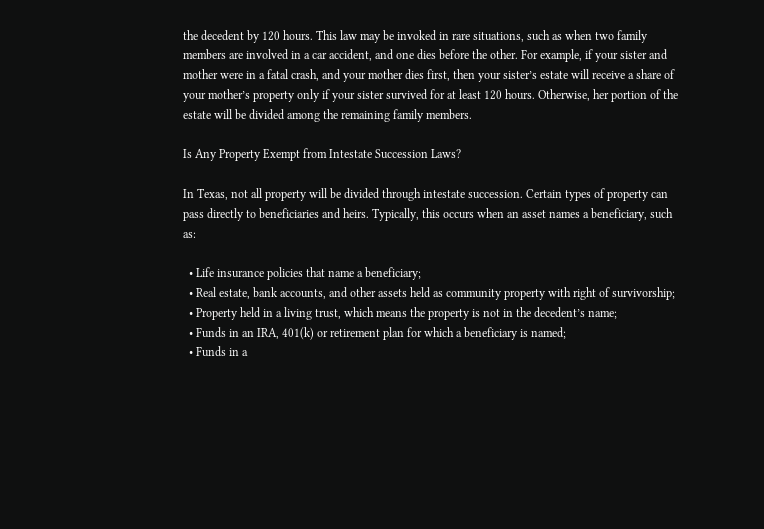the decedent by 120 hours. This law may be invoked in rare situations, such as when two family members are involved in a car accident, and one dies before the other. For example, if your sister and mother were in a fatal crash, and your mother dies first, then your sister’s estate will receive a share of your mother’s property only if your sister survived for at least 120 hours. Otherwise, her portion of the estate will be divided among the remaining family members.

Is Any Property Exempt from Intestate Succession Laws?

In Texas, not all property will be divided through intestate succession. Certain types of property can pass directly to beneficiaries and heirs. Typically, this occurs when an asset names a beneficiary, such as:

  • Life insurance policies that name a beneficiary;
  • Real estate, bank accounts, and other assets held as community property with right of survivorship;
  • Property held in a living trust, which means the property is not in the decedent’s name;
  • Funds in an IRA, 401(k) or retirement plan for which a beneficiary is named;
  • Funds in a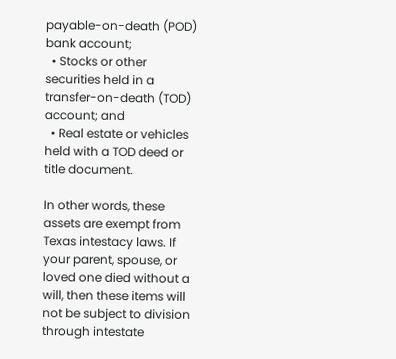payable-on-death (POD) bank account;
  • Stocks or other securities held in a transfer-on-death (TOD) account; and
  • Real estate or vehicles held with a TOD deed or title document.

In other words, these assets are exempt from Texas intestacy laws. If your parent, spouse, or loved one died without a will, then these items will not be subject to division through intestate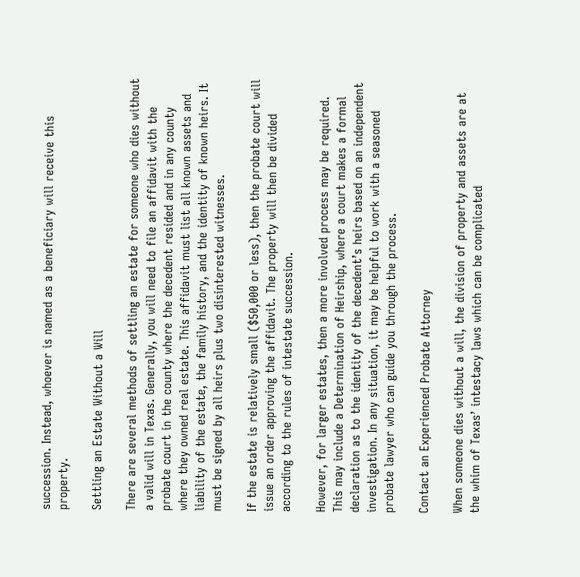succession. Instead, whoever is named as a beneficiary will receive this property.

Settling an Estate Without a Will

There are several methods of settling an estate for someone who dies without a valid will in Texas. Generally, you will need to file an affidavit with the probate court in the county where the decedent resided and in any county where they owned real estate. This affidavit must list all known assets and liability of the estate, the family history, and the identity of known heirs. It must be signed by all heirs plus two disinterested witnesses.

If the estate is relatively small ($50,000 or less), then the probate court will issue an order approving the affidavit. The property will then be divided according to the rules of intestate succession.

However, for larger estates, then a more involved process may be required. This may include a Determination of Heirship, where a court makes a formal declaration as to the identity of the decedent’s heirs based on an independent investigation. In any situation, it may be helpful to work with a seasoned probate lawyer who can guide you through the process.

Contact an Experienced Probate Attorney

When someone dies without a will, the division of property and assets are at the whim of Texas’ intestacy laws which can be complicated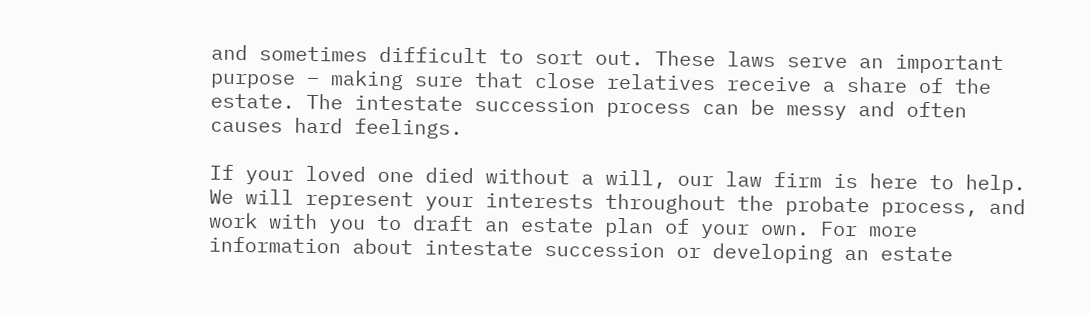and sometimes difficult to sort out. These laws serve an important purpose – making sure that close relatives receive a share of the estate. The intestate succession process can be messy and often causes hard feelings.

If your loved one died without a will, our law firm is here to help.  We will represent your interests throughout the probate process, and work with you to draft an estate plan of your own. For more information about intestate succession or developing an estate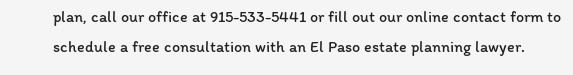plan, call our office at 915-533-5441 or fill out our online contact form to schedule a free consultation with an El Paso estate planning lawyer.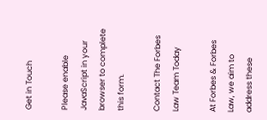Get in Touch

Please enable JavaScript in your browser to complete this form.

Contact The Forbes
Law Team Today

At Forbes & Forbes Law, we aim to address these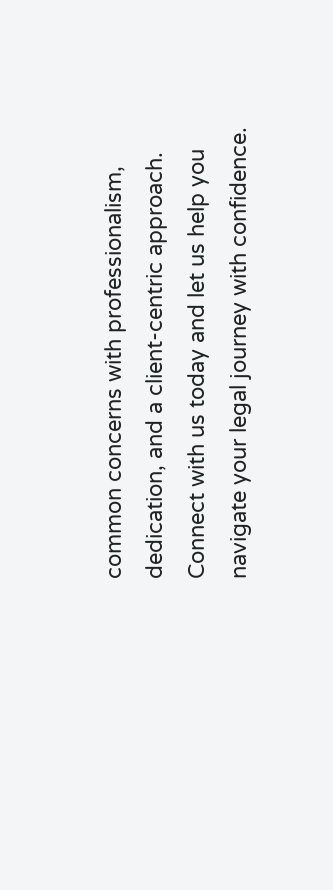common concerns with professionalism, dedication, and a client-centric approach. Connect with us today and let us help you navigate your legal journey with confidence.